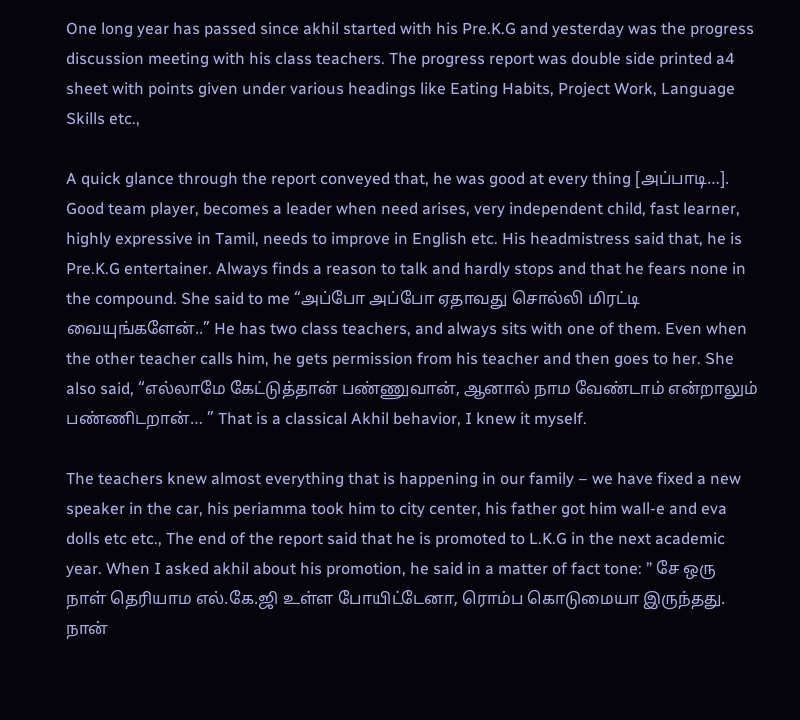One long year has passed since akhil started with his Pre.K.G and yesterday was the progress discussion meeting with his class teachers. The progress report was double side printed a4 sheet with points given under various headings like Eating Habits, Project Work, Language Skills etc.,

A quick glance through the report conveyed that, he was good at every thing [அப்பாடி…]. Good team player, becomes a leader when need arises, very independent child, fast learner, highly expressive in Tamil, needs to improve in English etc. His headmistress said that, he is Pre.K.G entertainer. Always finds a reason to talk and hardly stops and that he fears none in the compound. She said to me “அப்போ அப்போ ஏதாவது சொல்லி மிரட்டி வையுங்களேன்..” He has two class teachers, and always sits with one of them. Even when the other teacher calls him, he gets permission from his teacher and then goes to her. She also said, “எல்லாமே கேட்டுத்தான் பண்ணுவான், ஆனால் நாம வேண்டாம் என்றாலும் பண்ணிடறான்… ” That is a classical Akhil behavior, I knew it myself.

The teachers knew almost everything that is happening in our family – we have fixed a new speaker in the car, his periamma took him to city center, his father got him wall-e and eva dolls etc etc., The end of the report said that he is promoted to L.K.G in the next academic year. When I asked akhil about his promotion, he said in a matter of fact tone: ” சே ஒரு நாள் தெரியாம எல்.கே.ஜி உள்ள போயிட்டேனா, ரொம்ப கொடுமையா இருந்தது. நான்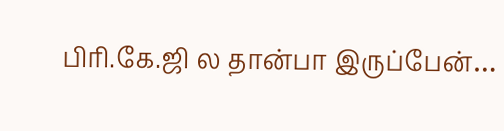பிரி.கே.ஜி ல தான்பா இருப்பேன்…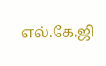எல்.கே.ஜி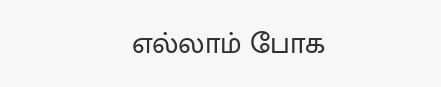எல்லாம் போக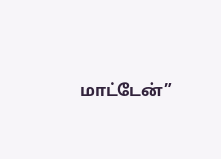மாட்டேன்”